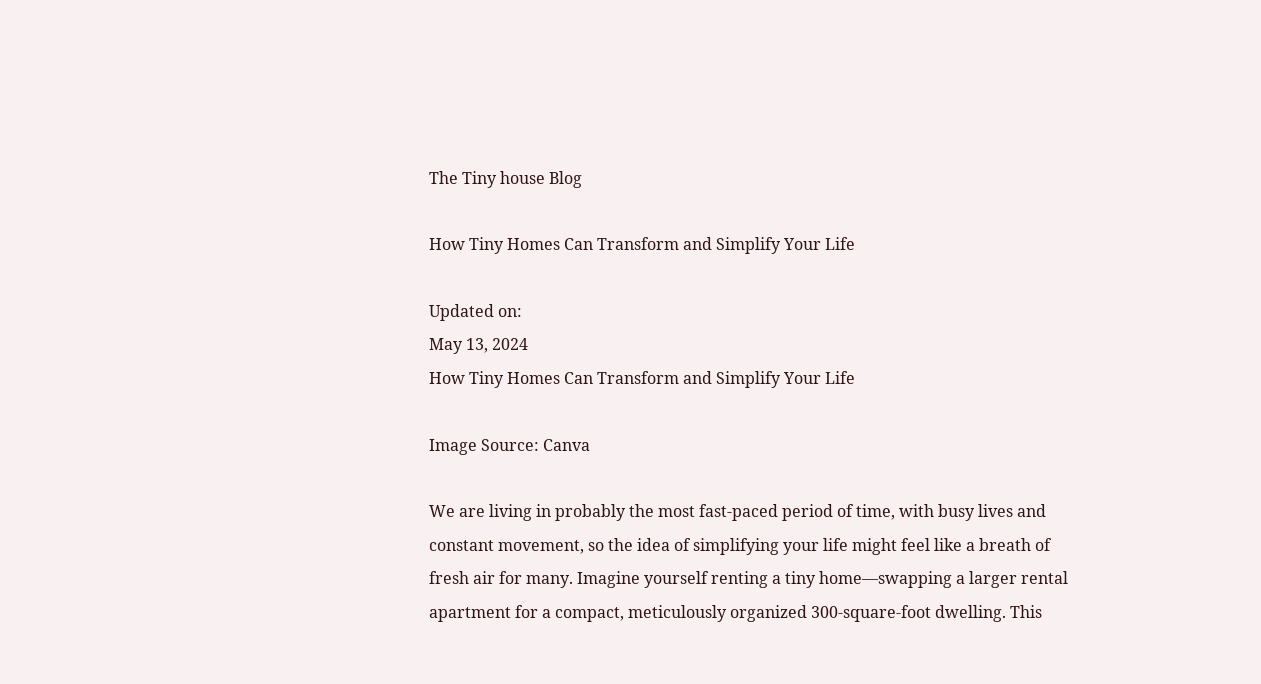The Tiny house Blog

How Tiny Homes Can Transform and Simplify Your Life

Updated on:
May 13, 2024
How Tiny Homes Can Transform and Simplify Your Life

Image Source: Canva

We are living in probably the most fast-paced period of time, with busy lives and constant movement, so the idea of simplifying your life might feel like a breath of fresh air for many. Imagine yourself renting a tiny home—swapping a larger rental apartment for a compact, meticulously organized 300-square-foot dwelling. This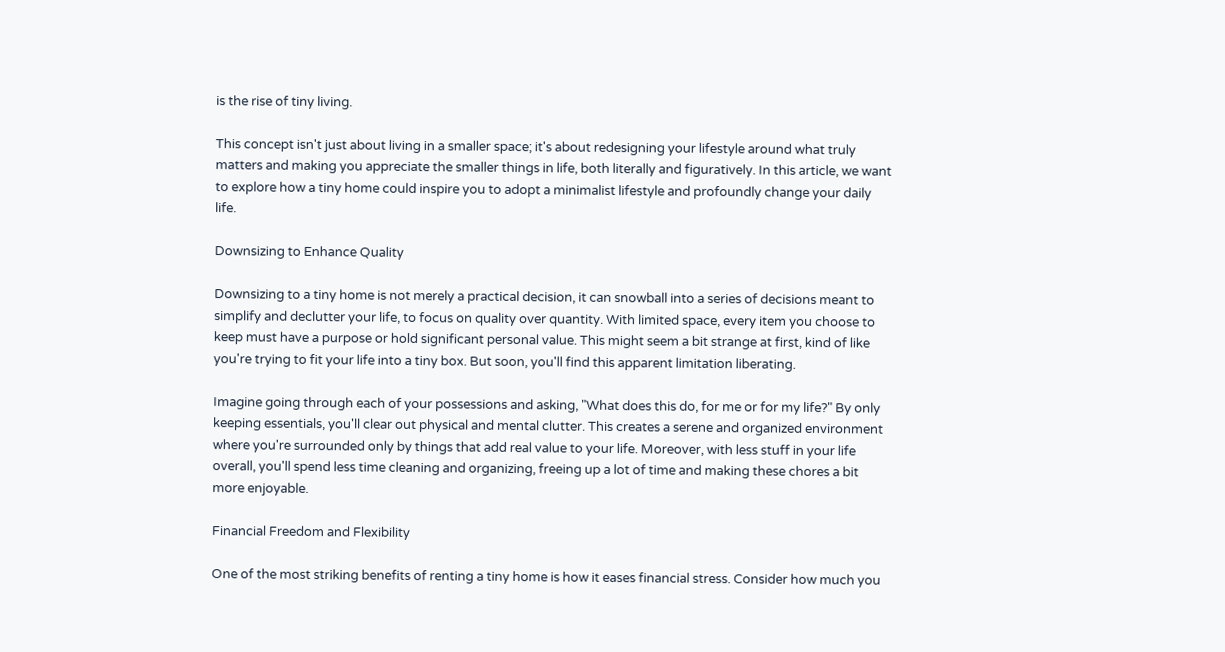is the rise of tiny living.

This concept isn't just about living in a smaller space; it's about redesigning your lifestyle around what truly matters and making you appreciate the smaller things in life, both literally and figuratively. In this article, we want to explore how a tiny home could inspire you to adopt a minimalist lifestyle and profoundly change your daily life.

Downsizing to Enhance Quality

Downsizing to a tiny home is not merely a practical decision, it can snowball into a series of decisions meant to simplify and declutter your life, to focus on quality over quantity. With limited space, every item you choose to keep must have a purpose or hold significant personal value. This might seem a bit strange at first, kind of like you're trying to fit your life into a tiny box. But soon, you'll find this apparent limitation liberating.

Imagine going through each of your possessions and asking, "What does this do, for me or for my life?" By only keeping essentials, you'll clear out physical and mental clutter. This creates a serene and organized environment where you're surrounded only by things that add real value to your life. Moreover, with less stuff in your life overall, you'll spend less time cleaning and organizing, freeing up a lot of time and making these chores a bit more enjoyable.

Financial Freedom and Flexibility

One of the most striking benefits of renting a tiny home is how it eases financial stress. Consider how much you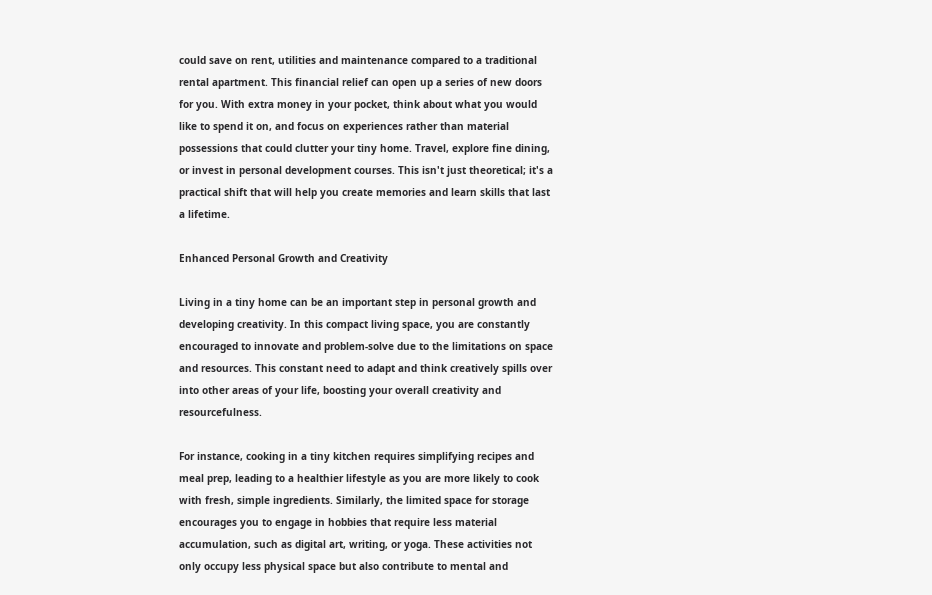could save on rent, utilities and maintenance compared to a traditional rental apartment. This financial relief can open up a series of new doors for you. With extra money in your pocket, think about what you would like to spend it on, and focus on experiences rather than material possessions that could clutter your tiny home. Travel, explore fine dining, or invest in personal development courses. This isn't just theoretical; it's a practical shift that will help you create memories and learn skills that last a lifetime.

Enhanced Personal Growth and Creativity

Living in a tiny home can be an important step in personal growth and developing creativity. In this compact living space, you are constantly encouraged to innovate and problem-solve due to the limitations on space and resources. This constant need to adapt and think creatively spills over into other areas of your life, boosting your overall creativity and resourcefulness.

For instance, cooking in a tiny kitchen requires simplifying recipes and meal prep, leading to a healthier lifestyle as you are more likely to cook with fresh, simple ingredients. Similarly, the limited space for storage encourages you to engage in hobbies that require less material accumulation, such as digital art, writing, or yoga. These activities not only occupy less physical space but also contribute to mental and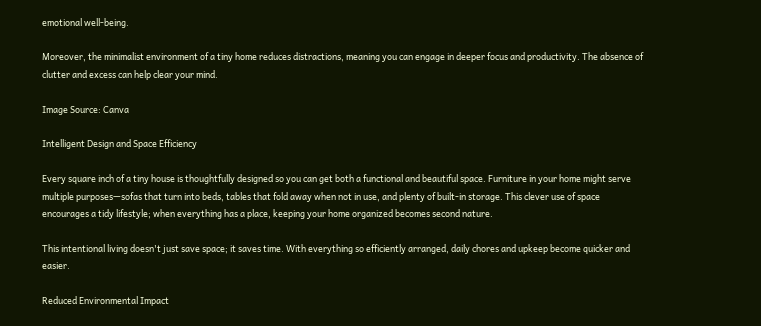emotional well-being.

Moreover, the minimalist environment of a tiny home reduces distractions, meaning you can engage in deeper focus and productivity. The absence of clutter and excess can help clear your mind.

Image Source: Canva

Intelligent Design and Space Efficiency

Every square inch of a tiny house is thoughtfully designed so you can get both a functional and beautiful space. Furniture in your home might serve multiple purposes—sofas that turn into beds, tables that fold away when not in use, and plenty of built-in storage. This clever use of space encourages a tidy lifestyle; when everything has a place, keeping your home organized becomes second nature.

This intentional living doesn't just save space; it saves time. With everything so efficiently arranged, daily chores and upkeep become quicker and easier.

Reduced Environmental Impact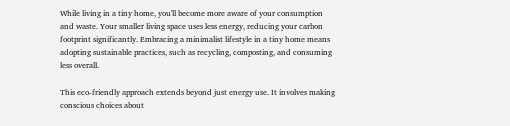While living in a tiny home, you'll become more aware of your consumption and waste. Your smaller living space uses less energy, reducing your carbon footprint significantly. Embracing a minimalist lifestyle in a tiny home means adopting sustainable practices, such as recycling, composting, and consuming less overall.

This eco-friendly approach extends beyond just energy use. It involves making conscious choices about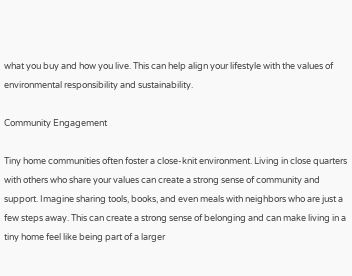what you buy and how you live. This can help align your lifestyle with the values of environmental responsibility and sustainability.

Community Engagement

Tiny home communities often foster a close-knit environment. Living in close quarters with others who share your values can create a strong sense of community and support. Imagine sharing tools, books, and even meals with neighbors who are just a few steps away. This can create a strong sense of belonging and can make living in a tiny home feel like being part of a larger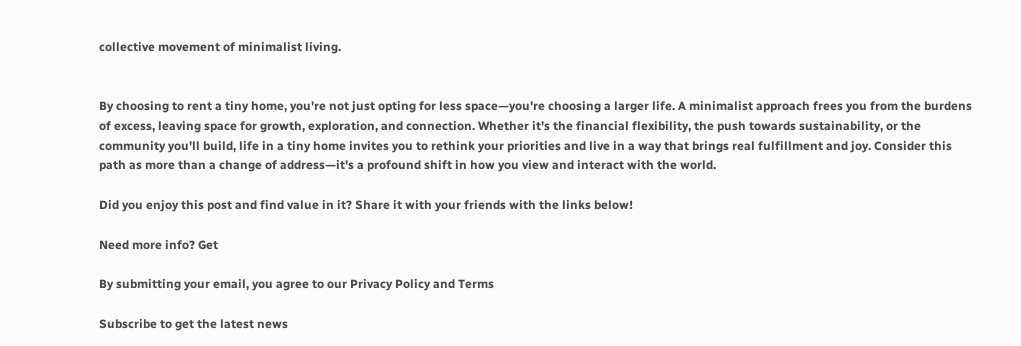collective movement of minimalist living.


By choosing to rent a tiny home, you're not just opting for less space—you're choosing a larger life. A minimalist approach frees you from the burdens of excess, leaving space for growth, exploration, and connection. Whether it's the financial flexibility, the push towards sustainability, or the community you'll build, life in a tiny home invites you to rethink your priorities and live in a way that brings real fulfillment and joy. Consider this path as more than a change of address—it's a profound shift in how you view and interact with the world.

Did you enjoy this post and find value in it? Share it with your friends with the links below!

Need more info? Get

By submitting your email, you agree to our Privacy Policy and Terms

Subscribe to get the latest news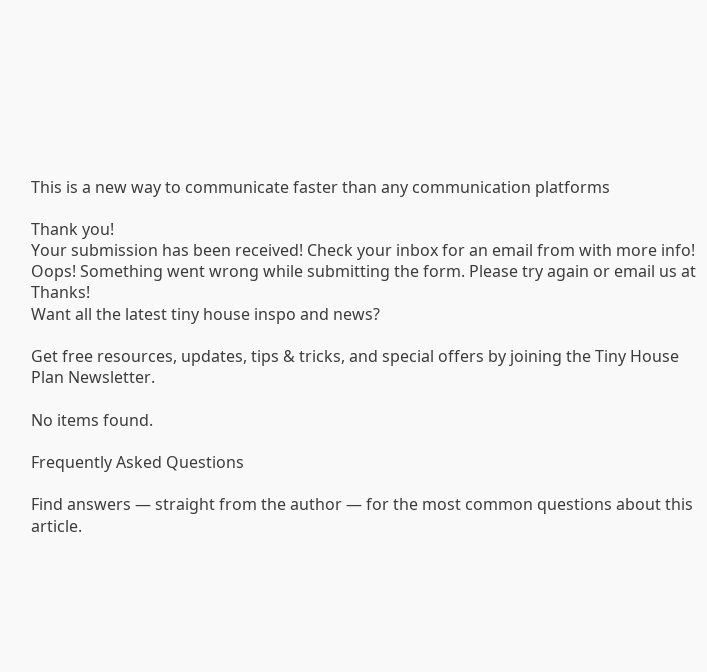This is a new way to communicate faster than any communication platforms

Thank you!
Your submission has been received! Check your inbox for an email from with more info!
Oops! Something went wrong while submitting the form. Please try again or email us at Thanks!
Want all the latest tiny house inspo and news?

Get free resources, updates, tips & tricks, and special offers by joining the Tiny House Plan Newsletter.

No items found.

Frequently Asked Questions

Find answers — straight from the author — for the most common questions about this article.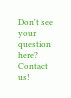Don't see your question here? Contact us!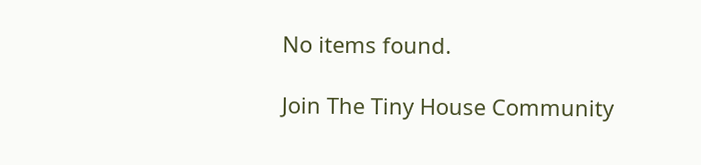No items found.

Join The Tiny House Community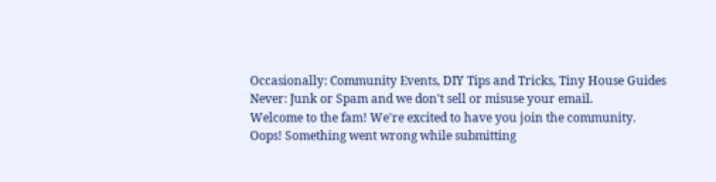Occasionally: Community Events, DIY Tips and Tricks, Tiny House Guides
Never: Junk or Spam and we don't sell or misuse your email.
Welcome to the fam! We're excited to have you join the community.
Oops! Something went wrong while submitting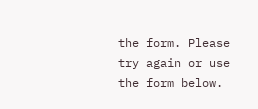the form. Please try again or use the form below.